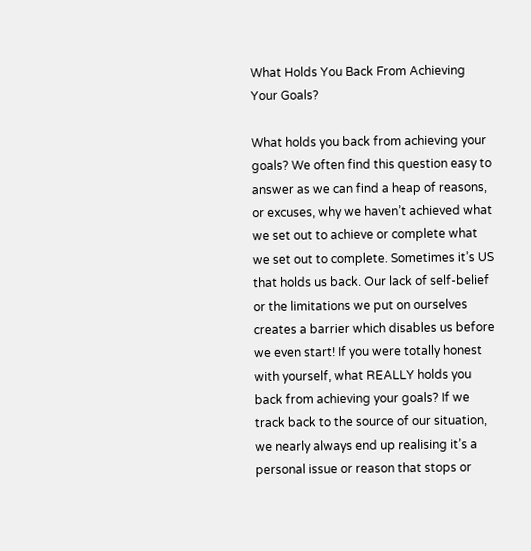What Holds You Back From Achieving Your Goals?

What holds you back from achieving your goals? We often find this question easy to answer as we can find a heap of reasons, or excuses, why we haven’t achieved what we set out to achieve or complete what we set out to complete. Sometimes it’s US that holds us back. Our lack of self-belief or the limitations we put on ourselves creates a barrier which disables us before we even start! If you were totally honest with yourself, what REALLY holds you back from achieving your goals? If we track back to the source of our situation, we nearly always end up realising it’s a personal issue or reason that stops or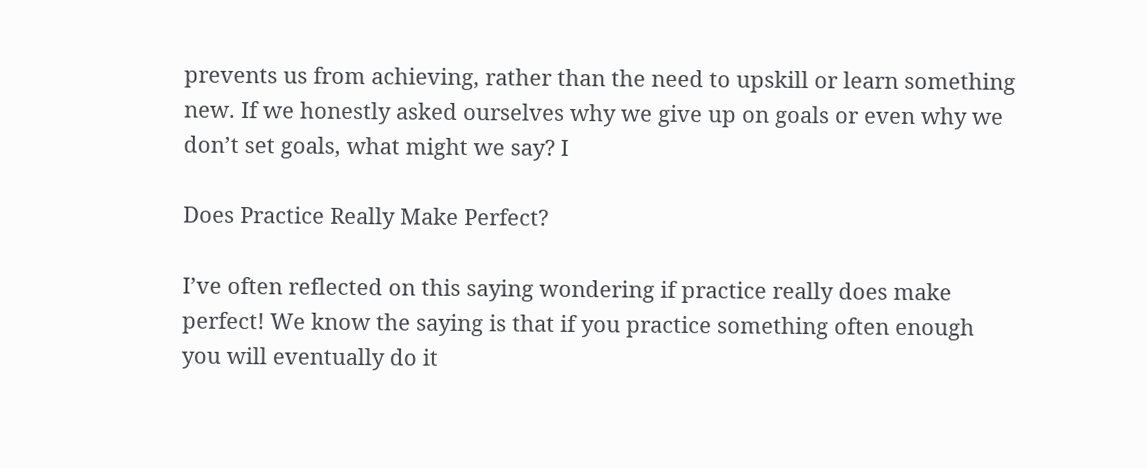prevents us from achieving, rather than the need to upskill or learn something new. If we honestly asked ourselves why we give up on goals or even why we don’t set goals, what might we say? I

Does Practice Really Make Perfect?

I’ve often reflected on this saying wondering if practice really does make perfect! We know the saying is that if you practice something often enough you will eventually do it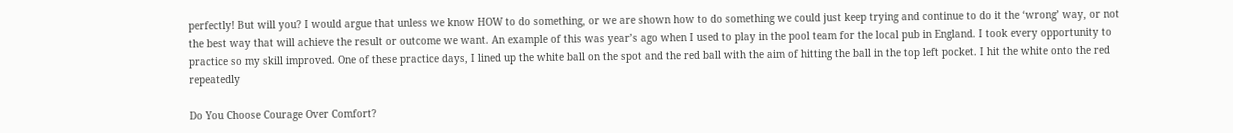perfectly! But will you? I would argue that unless we know HOW to do something, or we are shown how to do something we could just keep trying and continue to do it the ‘wrong’ way, or not the best way that will achieve the result or outcome we want. An example of this was year’s ago when I used to play in the pool team for the local pub in England. I took every opportunity to practice so my skill improved. One of these practice days, I lined up the white ball on the spot and the red ball with the aim of hitting the ball in the top left pocket. I hit the white onto the red repeatedly

Do You Choose Courage Over Comfort?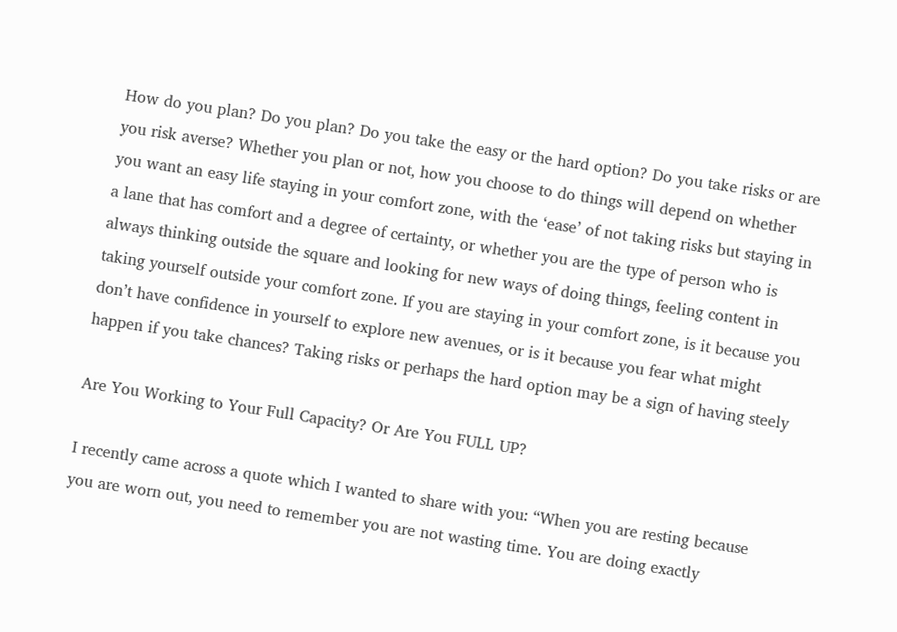How do you plan? Do you plan? Do you take the easy or the hard option? Do you take risks or are you risk averse? Whether you plan or not, how you choose to do things will depend on whether you want an easy life staying in your comfort zone, with the ‘ease’ of not taking risks but staying in a lane that has comfort and a degree of certainty, or whether you are the type of person who is always thinking outside the square and looking for new ways of doing things, feeling content in taking yourself outside your comfort zone. If you are staying in your comfort zone, is it because you don’t have confidence in yourself to explore new avenues, or is it because you fear what might happen if you take chances? Taking risks or perhaps the hard option may be a sign of having steely

Are You Working to Your Full Capacity? Or Are You FULL UP?

I recently came across a quote which I wanted to share with you: “When you are resting because you are worn out, you need to remember you are not wasting time. You are doing exactly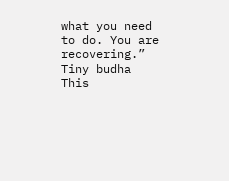what you need to do. You are recovering.” Tiny budha This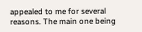appealed to me for several reasons. The main one being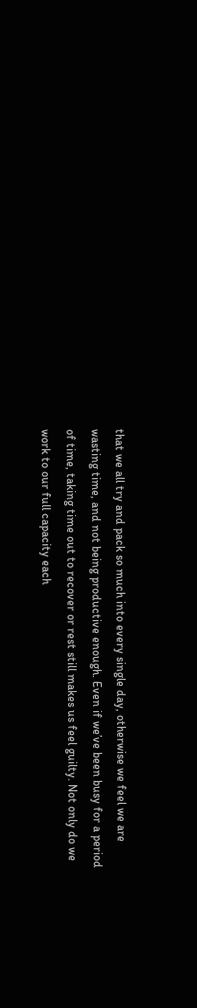that we all try and pack so much into every single day, otherwise we feel we are wasting time, and not being productive enough. Even if we’ve been busy for a period of time, taking time out to recover or rest still makes us feel guilty. Not only do we work to our full capacity each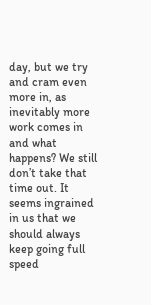day, but we try and cram even more in, as inevitably more work comes in and what happens? We still don’t take that time out. It seems ingrained in us that we should always keep going full speed